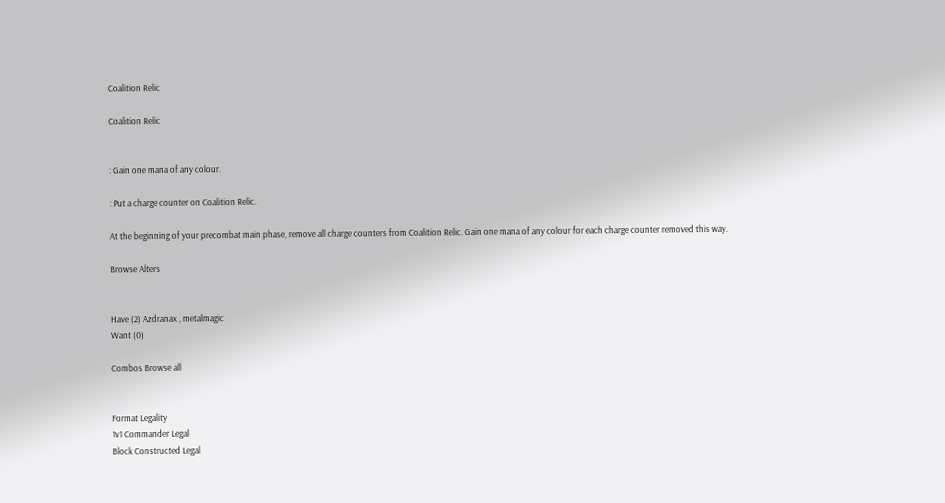Coalition Relic

Coalition Relic


: Gain one mana of any colour.

: Put a charge counter on Coalition Relic.

At the beginning of your precombat main phase, remove all charge counters from Coalition Relic. Gain one mana of any colour for each charge counter removed this way.

Browse Alters


Have (2) Azdranax , metalmagic
Want (0)

Combos Browse all


Format Legality
1v1 Commander Legal
Block Constructed Legal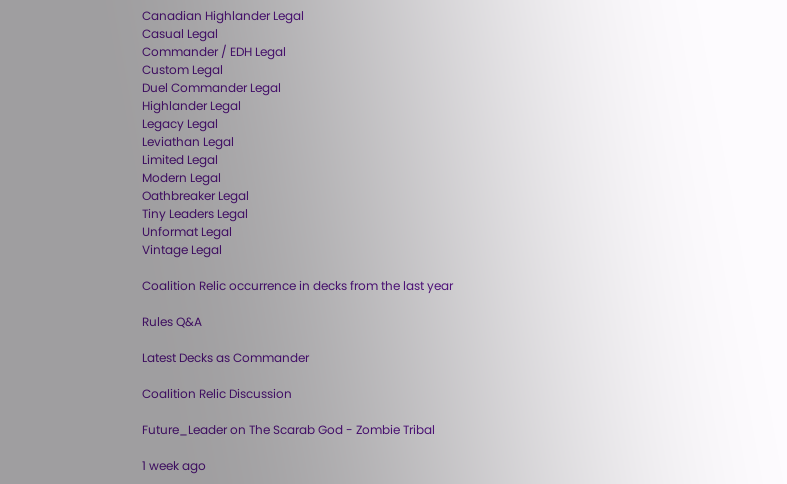Canadian Highlander Legal
Casual Legal
Commander / EDH Legal
Custom Legal
Duel Commander Legal
Highlander Legal
Legacy Legal
Leviathan Legal
Limited Legal
Modern Legal
Oathbreaker Legal
Tiny Leaders Legal
Unformat Legal
Vintage Legal

Coalition Relic occurrence in decks from the last year

Rules Q&A

Latest Decks as Commander

Coalition Relic Discussion

Future_Leader on The Scarab God - Zombie Tribal

1 week ago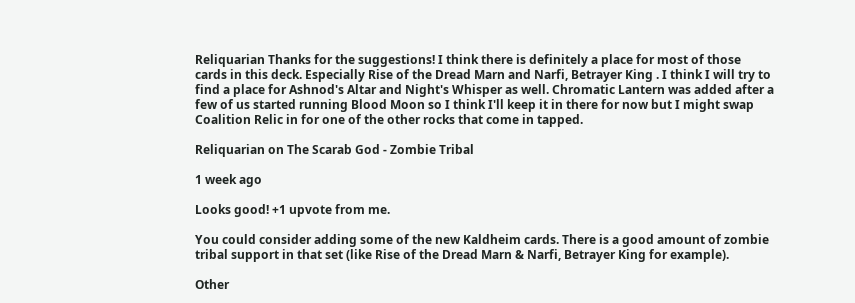Reliquarian Thanks for the suggestions! I think there is definitely a place for most of those cards in this deck. Especially Rise of the Dread Marn and Narfi, Betrayer King . I think I will try to find a place for Ashnod's Altar and Night's Whisper as well. Chromatic Lantern was added after a few of us started running Blood Moon so I think I'll keep it in there for now but I might swap Coalition Relic in for one of the other rocks that come in tapped.

Reliquarian on The Scarab God - Zombie Tribal

1 week ago

Looks good! +1 upvote from me.

You could consider adding some of the new Kaldheim cards. There is a good amount of zombie tribal support in that set (like Rise of the Dread Marn & Narfi, Betrayer King for example).

Other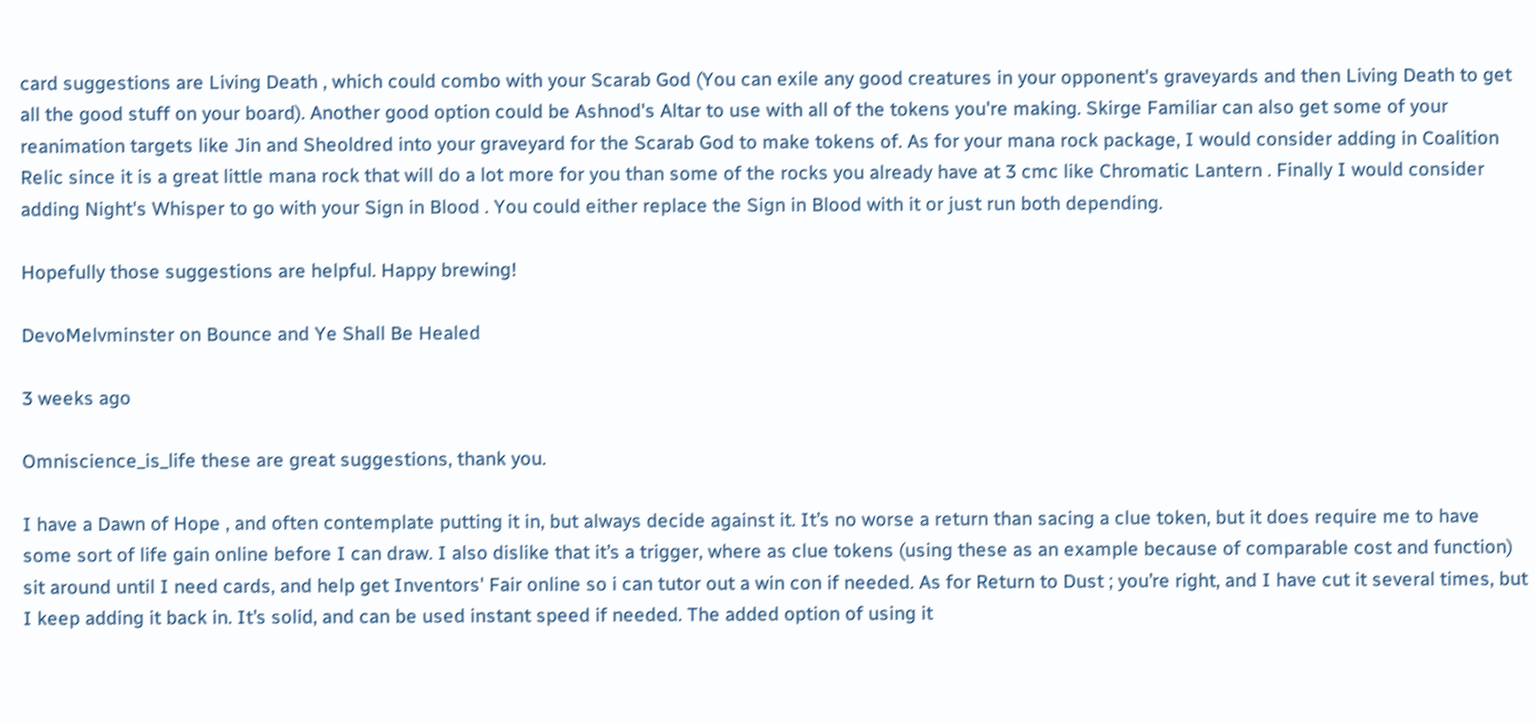card suggestions are Living Death , which could combo with your Scarab God (You can exile any good creatures in your opponent's graveyards and then Living Death to get all the good stuff on your board). Another good option could be Ashnod's Altar to use with all of the tokens you're making. Skirge Familiar can also get some of your reanimation targets like Jin and Sheoldred into your graveyard for the Scarab God to make tokens of. As for your mana rock package, I would consider adding in Coalition Relic since it is a great little mana rock that will do a lot more for you than some of the rocks you already have at 3 cmc like Chromatic Lantern . Finally I would consider adding Night's Whisper to go with your Sign in Blood . You could either replace the Sign in Blood with it or just run both depending.

Hopefully those suggestions are helpful. Happy brewing!

DevoMelvminster on Bounce and Ye Shall Be Healed

3 weeks ago

Omniscience_is_life these are great suggestions, thank you.

I have a Dawn of Hope , and often contemplate putting it in, but always decide against it. It’s no worse a return than sacing a clue token, but it does require me to have some sort of life gain online before I can draw. I also dislike that it’s a trigger, where as clue tokens (using these as an example because of comparable cost and function) sit around until I need cards, and help get Inventors' Fair online so i can tutor out a win con if needed. As for Return to Dust ; you’re right, and I have cut it several times, but I keep adding it back in. It’s solid, and can be used instant speed if needed. The added option of using it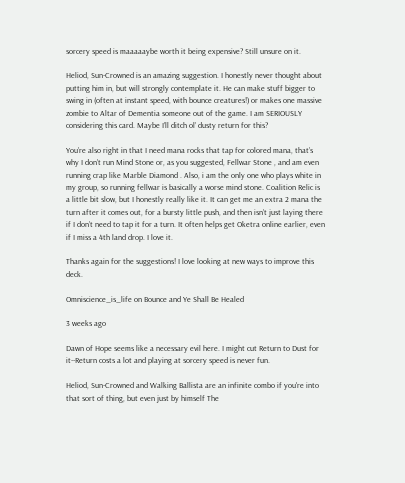sorcery speed is maaaaaybe worth it being expensive? Still unsure on it.

Heliod, Sun-Crowned is an amazing suggestion. I honestly never thought about putting him in, but will strongly contemplate it. He can make stuff bigger to swing in (often at instant speed, with bounce creatures!) or makes one massive zombie to Altar of Dementia someone out of the game. I am SERIOUSLY considering this card. Maybe I’ll ditch ol’ dusty return for this?

You’re also right in that I need mana rocks that tap for colored mana, that’s why I don’t run Mind Stone or, as you suggested, Fellwar Stone , and am even running crap like Marble Diamond . Also, i am the only one who plays white in my group, so running fellwar is basically a worse mind stone. Coalition Relic is a little bit slow, but I honestly really like it. It can get me an extra 2 mana the turn after it comes out, for a bursty little push, and then isn’t just laying there if I don’t need to tap it for a turn. It often helps get Oketra online earlier, even if I miss a 4th land drop. I love it.

Thanks again for the suggestions! I love looking at new ways to improve this deck.

Omniscience_is_life on Bounce and Ye Shall Be Healed

3 weeks ago

Dawn of Hope seems like a necessary evil here. I might cut Return to Dust for it--Return costs a lot and playing at sorcery speed is never fun.

Heliod, Sun-Crowned and Walking Ballista are an infinite combo if you're into that sort of thing, but even just by himself The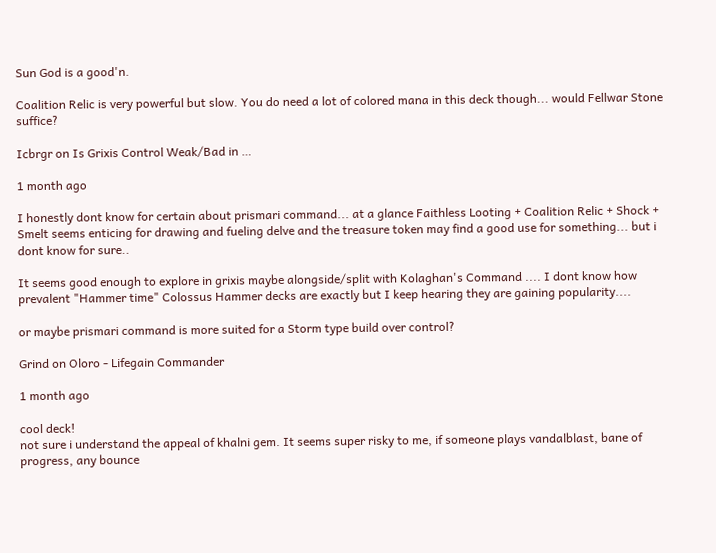Sun God is a good'n.

Coalition Relic is very powerful but slow. You do need a lot of colored mana in this deck though... would Fellwar Stone suffice?

Icbrgr on Is Grixis Control Weak/Bad in …

1 month ago

I honestly dont know for certain about prismari command... at a glance Faithless Looting + Coalition Relic + Shock + Smelt seems enticing for drawing and fueling delve and the treasure token may find a good use for something... but i dont know for sure..

It seems good enough to explore in grixis maybe alongside/split with Kolaghan's Command .... I dont know how prevalent "Hammer time" Colossus Hammer decks are exactly but I keep hearing they are gaining popularity....

or maybe prismari command is more suited for a Storm type build over control?

Grind on Oloro - Lifegain Commander

1 month ago

cool deck!
not sure i understand the appeal of khalni gem. It seems super risky to me, if someone plays vandalblast, bane of progress, any bounce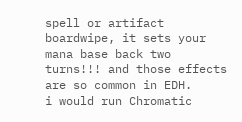spell or artifact boardwipe, it sets your mana base back two turns!!! and those effects are so common in EDH.
i would run Chromatic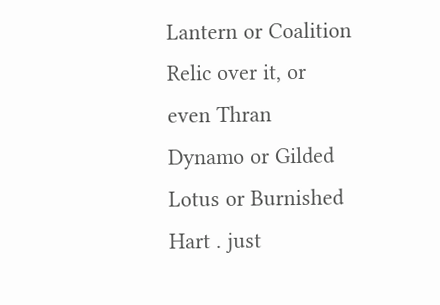Lantern or Coalition Relic over it, or even Thran Dynamo or Gilded Lotus or Burnished Hart . just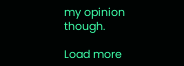my opinion though.

Load more